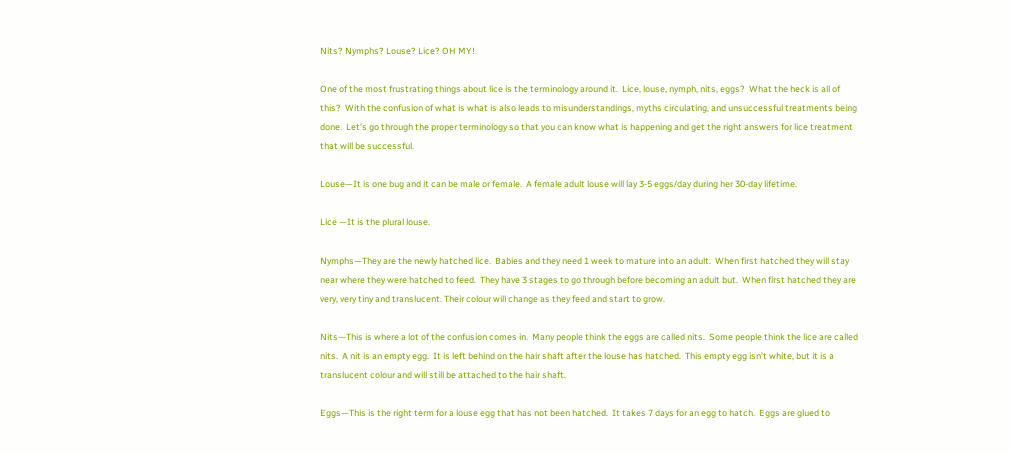Nits? Nymphs? Louse? Lice? OH MY!

One of the most frustrating things about lice is the terminology around it.  Lice, louse, nymph, nits, eggs?  What the heck is all of this?  With the confusion of what is what is also leads to misunderstandings, myths circulating, and unsuccessful treatments being done.  Let’s go through the proper terminology so that you can know what is happening and get the right answers for lice treatment that will be successful.

Louse—It is one bug and it can be male or female.  A female adult louse will lay 3-5 eggs/day during her 30-day lifetime.

Lice —It is the plural louse.

Nymphs—They are the newly hatched lice.  Babies and they need 1 week to mature into an adult.  When first hatched they will stay near where they were hatched to feed.  They have 3 stages to go through before becoming an adult but.  When first hatched they are very, very tiny and translucent. Their colour will change as they feed and start to grow.

Nits—This is where a lot of the confusion comes in.  Many people think the eggs are called nits.  Some people think the lice are called nits.  A nit is an empty egg.  It is left behind on the hair shaft after the louse has hatched.  This empty egg isn’t white, but it is a translucent colour and will still be attached to the hair shaft.

Eggs—This is the right term for a louse egg that has not been hatched.  It takes 7 days for an egg to hatch.  Eggs are glued to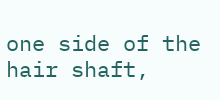one side of the hair shaft,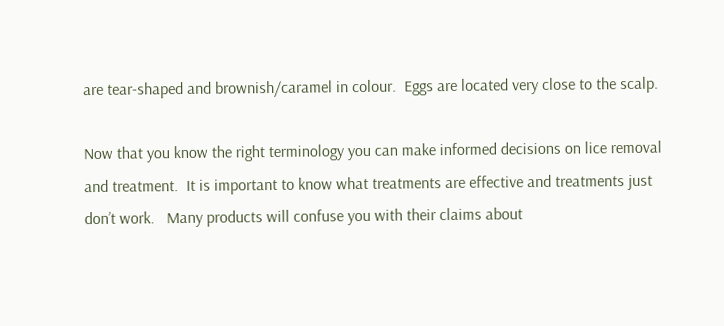are tear-shaped and brownish/caramel in colour.  Eggs are located very close to the scalp.

Now that you know the right terminology you can make informed decisions on lice removal and treatment.  It is important to know what treatments are effective and treatments just don’t work.   Many products will confuse you with their claims about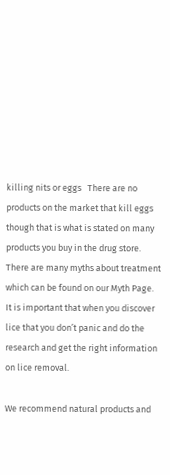killing nits or eggs   There are no products on the market that kill eggs though that is what is stated on many products you buy in the drug store.  There are many myths about treatment which can be found on our Myth Page.   It is important that when you discover lice that you don’t panic and do the research and get the right information on lice removal.

We recommend natural products and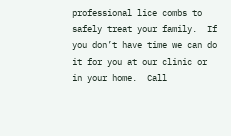professional lice combs to safely treat your family.  If you don’t have time we can do it for you at our clinic or in your home.  Call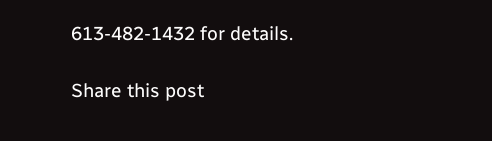613-482-1432 for details.

Share this post